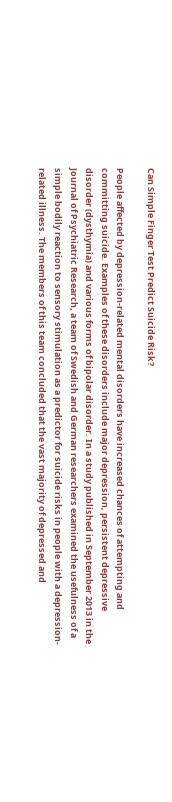Can Simple Finger Test Predict Suicide Risk?

People affected by depression-related mental disorders have increased chances of attempting and committing suicide. Examples of these disorders include major depression, persistent depressive disorder (dysthymia) and various forms of bipolar disorder. In a study published in September 2013 in the Journal of Psychiatric Research, a team of Swedish and German researchers examined the usefulness of a simple bodily reaction to sensory stimulation as a predictor for suicide risks in people with a depression-related illness. The members of this team concluded that the vast majority of depressed and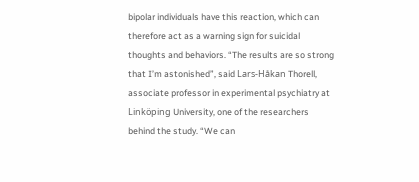bipolar individuals have this reaction, which can therefore act as a warning sign for suicidal thoughts and behaviors. “The results are so strong that I’m astonished”, said Lars-Håkan Thorell, associate professor in experimental psychiatry at Linköping University, one of the researchers behind the study. “We can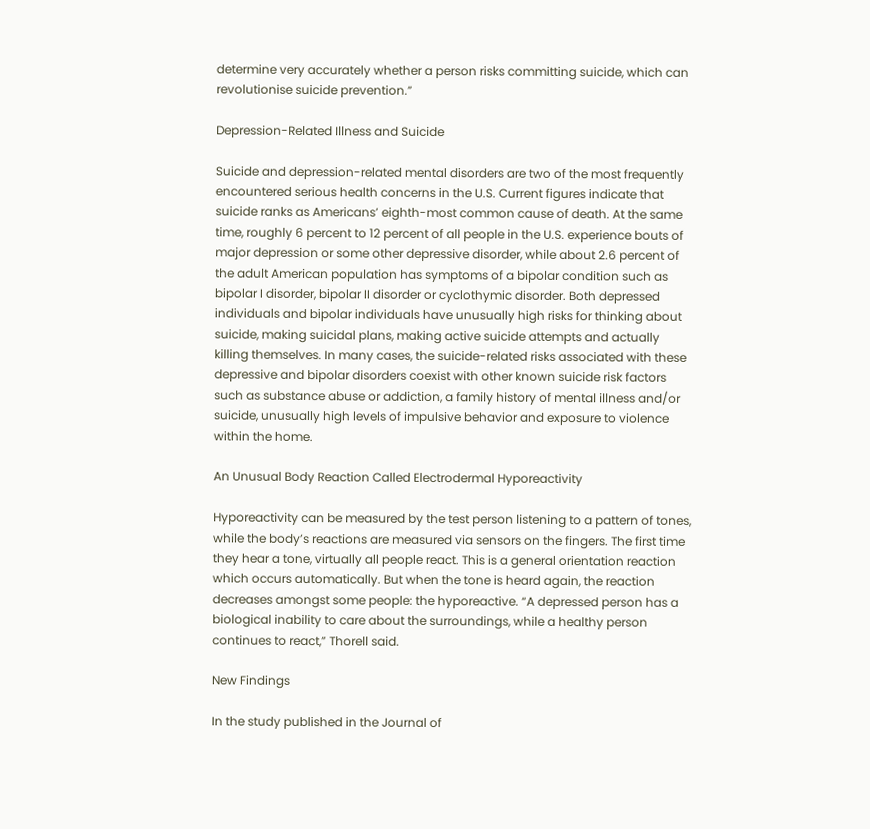determine very accurately whether a person risks committing suicide, which can revolutionise suicide prevention.”

Depression-Related Illness and Suicide

Suicide and depression-related mental disorders are two of the most frequently encountered serious health concerns in the U.S. Current figures indicate that suicide ranks as Americans’ eighth-most common cause of death. At the same time, roughly 6 percent to 12 percent of all people in the U.S. experience bouts of major depression or some other depressive disorder, while about 2.6 percent of the adult American population has symptoms of a bipolar condition such as bipolar I disorder, bipolar II disorder or cyclothymic disorder. Both depressed individuals and bipolar individuals have unusually high risks for thinking about suicide, making suicidal plans, making active suicide attempts and actually killing themselves. In many cases, the suicide-related risks associated with these depressive and bipolar disorders coexist with other known suicide risk factors such as substance abuse or addiction, a family history of mental illness and/or suicide, unusually high levels of impulsive behavior and exposure to violence within the home.

An Unusual Body Reaction Called Electrodermal Hyporeactivity

Hyporeactivity can be measured by the test person listening to a pattern of tones, while the body’s reactions are measured via sensors on the fingers. The first time they hear a tone, virtually all people react. This is a general orientation reaction which occurs automatically. But when the tone is heard again, the reaction decreases amongst some people: the hyporeactive. “A depressed person has a biological inability to care about the surroundings, while a healthy person continues to react,” Thorell said.

New Findings

In the study published in the Journal of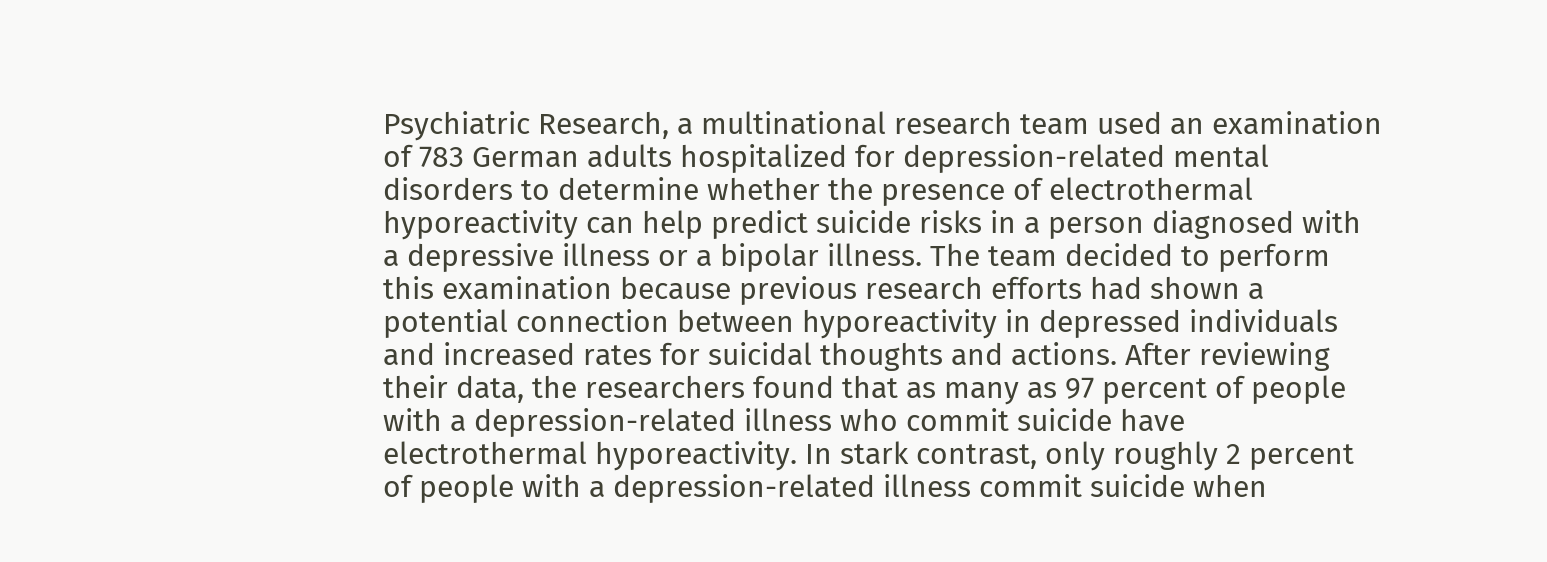Psychiatric Research, a multinational research team used an examination of 783 German adults hospitalized for depression-related mental disorders to determine whether the presence of electrothermal hyporeactivity can help predict suicide risks in a person diagnosed with a depressive illness or a bipolar illness. The team decided to perform this examination because previous research efforts had shown a potential connection between hyporeactivity in depressed individuals and increased rates for suicidal thoughts and actions. After reviewing their data, the researchers found that as many as 97 percent of people with a depression-related illness who commit suicide have electrothermal hyporeactivity. In stark contrast, only roughly 2 percent of people with a depression-related illness commit suicide when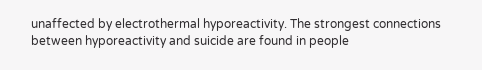unaffected by electrothermal hyporeactivity. The strongest connections between hyporeactivity and suicide are found in people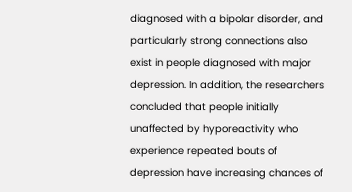diagnosed with a bipolar disorder, and particularly strong connections also exist in people diagnosed with major depression. In addition, the researchers concluded that people initially unaffected by hyporeactivity who experience repeated bouts of depression have increasing chances of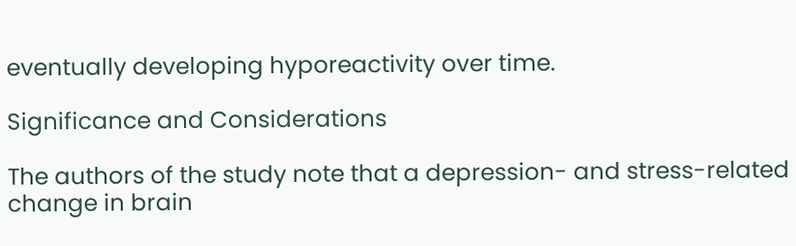eventually developing hyporeactivity over time.

Significance and Considerations

The authors of the study note that a depression- and stress-related change in brain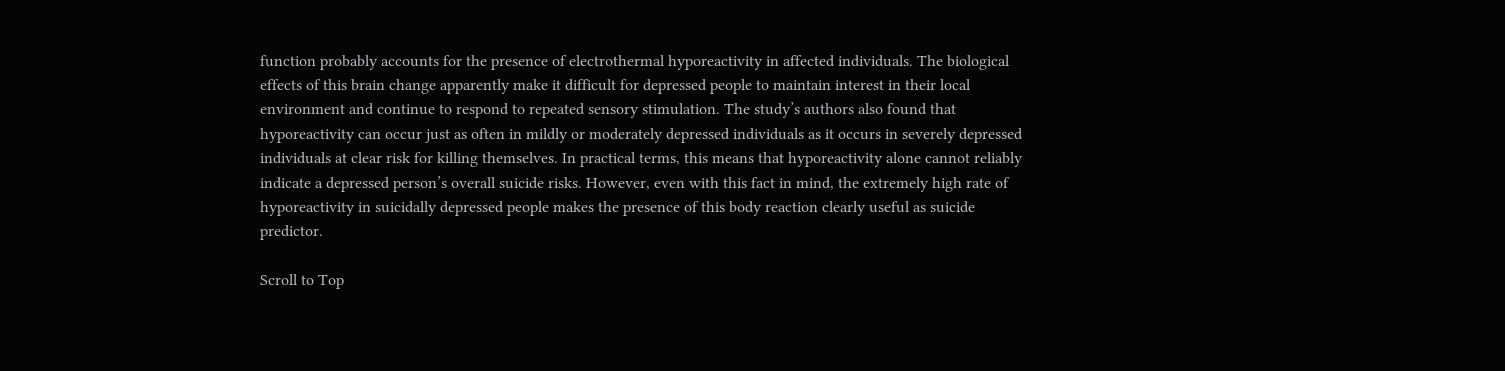function probably accounts for the presence of electrothermal hyporeactivity in affected individuals. The biological effects of this brain change apparently make it difficult for depressed people to maintain interest in their local environment and continue to respond to repeated sensory stimulation. The study’s authors also found that hyporeactivity can occur just as often in mildly or moderately depressed individuals as it occurs in severely depressed individuals at clear risk for killing themselves. In practical terms, this means that hyporeactivity alone cannot reliably indicate a depressed person’s overall suicide risks. However, even with this fact in mind, the extremely high rate of hyporeactivity in suicidally depressed people makes the presence of this body reaction clearly useful as suicide predictor.

Scroll to Top